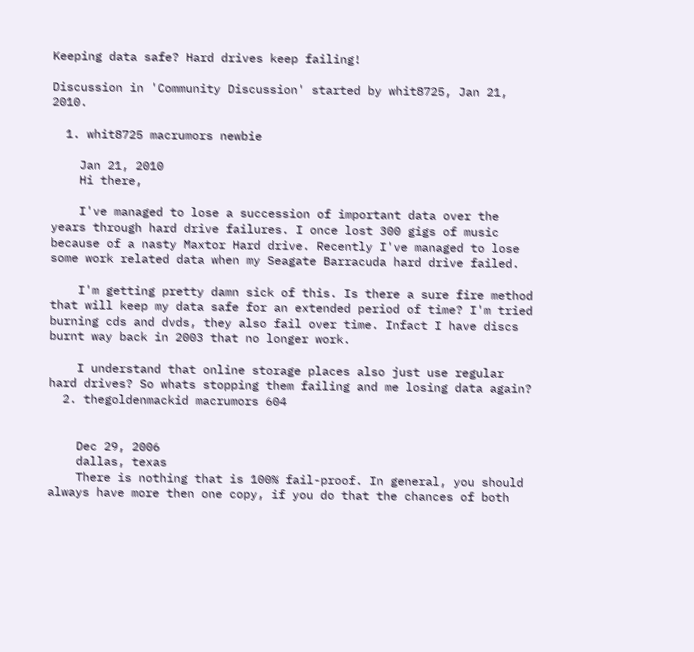Keeping data safe? Hard drives keep failing!

Discussion in 'Community Discussion' started by whit8725, Jan 21, 2010.

  1. whit8725 macrumors newbie

    Jan 21, 2010
    Hi there,

    I've managed to lose a succession of important data over the years through hard drive failures. I once lost 300 gigs of music because of a nasty Maxtor Hard drive. Recently I've managed to lose some work related data when my Seagate Barracuda hard drive failed.

    I'm getting pretty damn sick of this. Is there a sure fire method that will keep my data safe for an extended period of time? I'm tried burning cds and dvds, they also fail over time. Infact I have discs burnt way back in 2003 that no longer work.

    I understand that online storage places also just use regular hard drives? So whats stopping them failing and me losing data again?
  2. thegoldenmackid macrumors 604


    Dec 29, 2006
    dallas, texas
    There is nothing that is 100% fail-proof. In general, you should always have more then one copy, if you do that the chances of both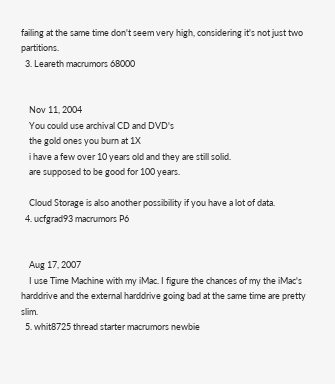failing at the same time don't seem very high, considering it's not just two partitions.
  3. Leareth macrumors 68000


    Nov 11, 2004
    You could use archival CD and DVD's
    the gold ones you burn at 1X
    i have a few over 10 years old and they are still solid.
    are supposed to be good for 100 years.

    Cloud Storage is also another possibility if you have a lot of data.
  4. ucfgrad93 macrumors P6


    Aug 17, 2007
    I use Time Machine with my iMac. I figure the chances of my the iMac's harddrive and the external harddrive going bad at the same time are pretty slim.
  5. whit8725 thread starter macrumors newbie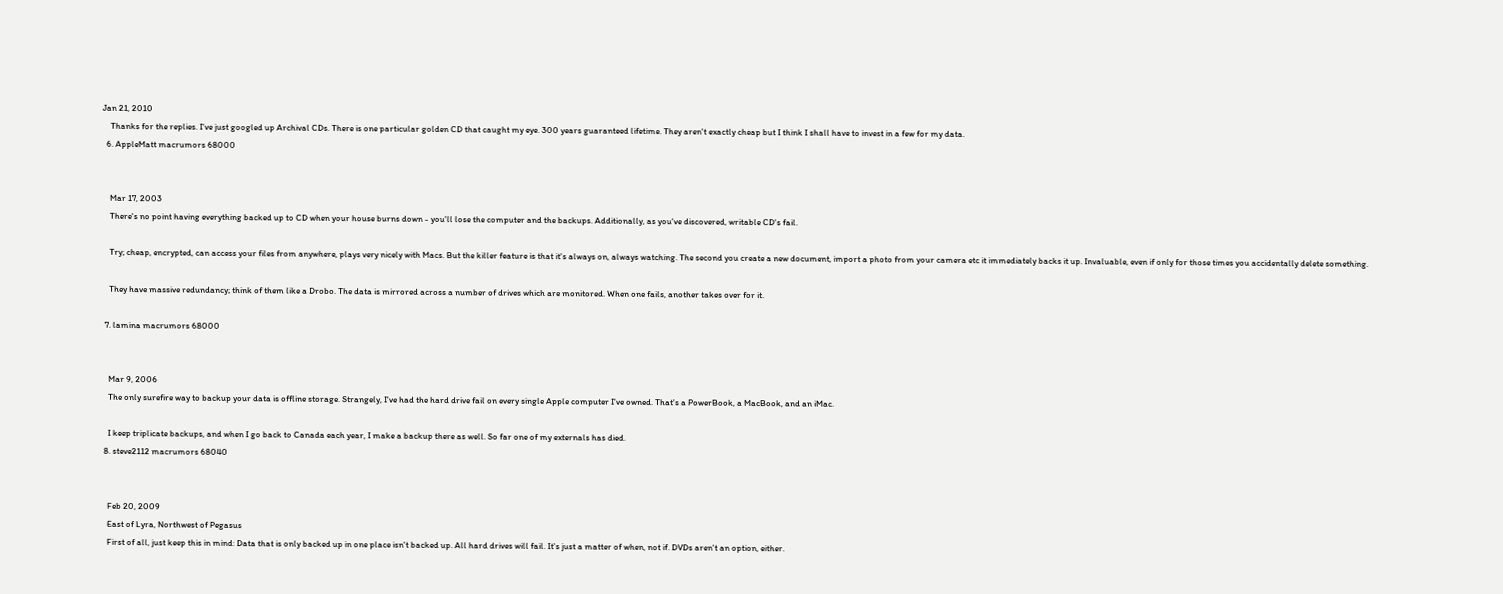Jan 21, 2010
    Thanks for the replies. I've just googled up Archival CDs. There is one particular golden CD that caught my eye. 300 years guaranteed lifetime. They aren't exactly cheap but I think I shall have to invest in a few for my data.
  6. AppleMatt macrumors 68000


    Mar 17, 2003
    There's no point having everything backed up to CD when your house burns down - you'll lose the computer and the backups. Additionally, as you've discovered, writable CD's fail.

    Try; cheap, encrypted, can access your files from anywhere, plays very nicely with Macs. But the killer feature is that it's always on, always watching. The second you create a new document, import a photo from your camera etc it immediately backs it up. Invaluable, even if only for those times you accidentally delete something.

    They have massive redundancy; think of them like a Drobo. The data is mirrored across a number of drives which are monitored. When one fails, another takes over for it.

  7. lamina macrumors 68000


    Mar 9, 2006
    The only surefire way to backup your data is offline storage. Strangely, I've had the hard drive fail on every single Apple computer I've owned. That's a PowerBook, a MacBook, and an iMac.

    I keep triplicate backups, and when I go back to Canada each year, I make a backup there as well. So far one of my externals has died.
  8. steve2112 macrumors 68040


    Feb 20, 2009
    East of Lyra, Northwest of Pegasus
    First of all, just keep this in mind: Data that is only backed up in one place isn't backed up. All hard drives will fail. It's just a matter of when, not if. DVDs aren't an option, either.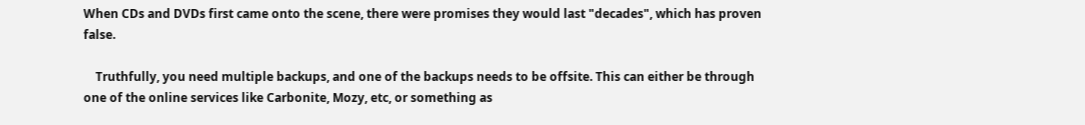When CDs and DVDs first came onto the scene, there were promises they would last "decades", which has proven false.

    Truthfully, you need multiple backups, and one of the backups needs to be offsite. This can either be through one of the online services like Carbonite, Mozy, etc, or something as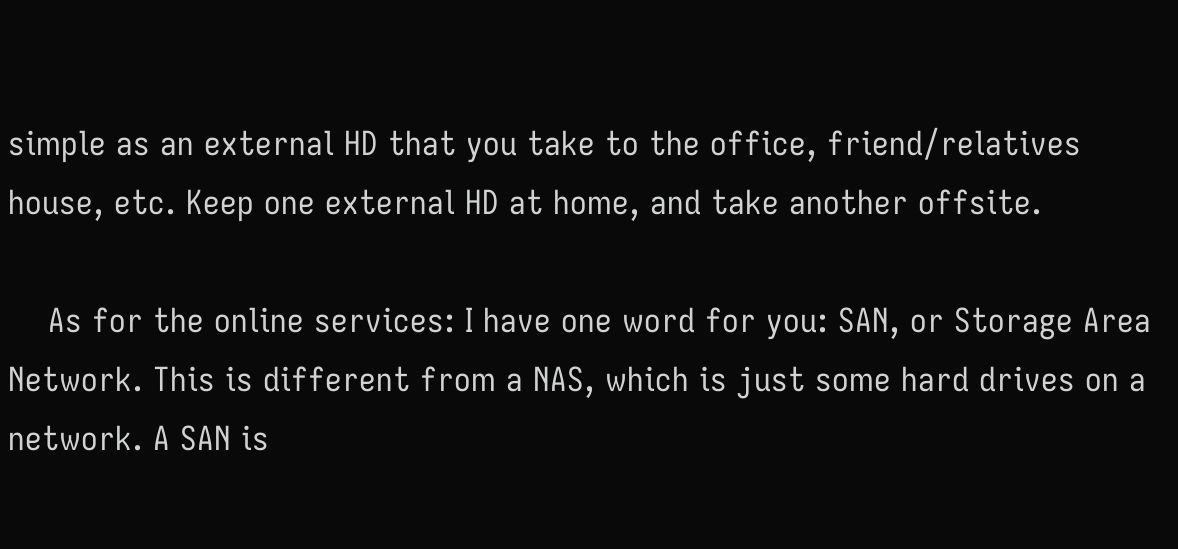simple as an external HD that you take to the office, friend/relatives house, etc. Keep one external HD at home, and take another offsite.

    As for the online services: I have one word for you: SAN, or Storage Area Network. This is different from a NAS, which is just some hard drives on a network. A SAN is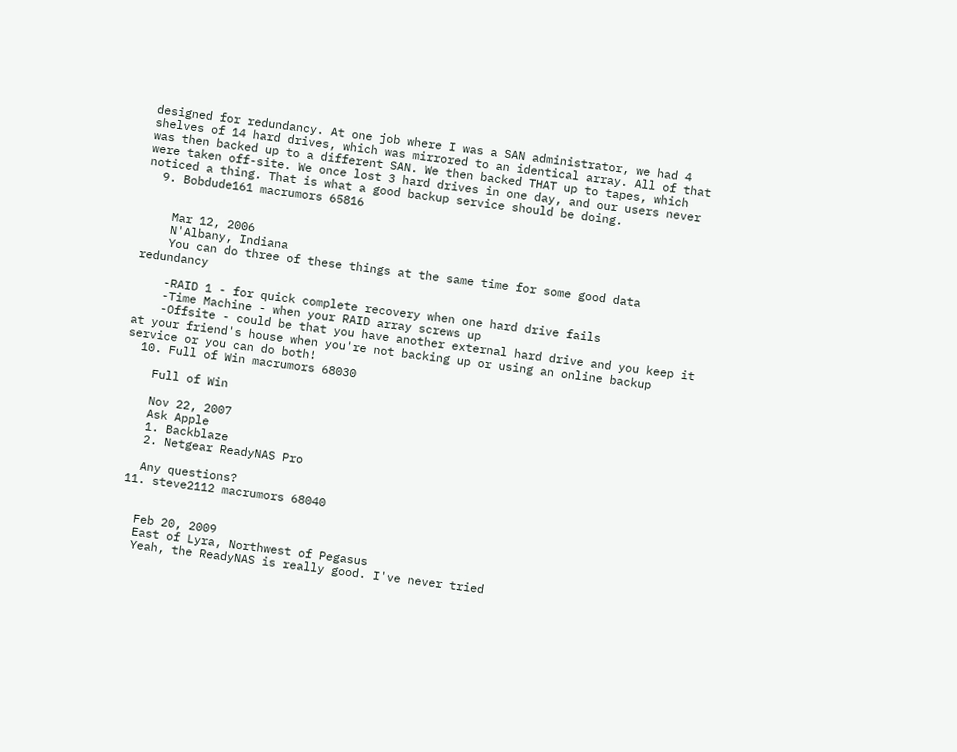designed for redundancy. At one job where I was a SAN administrator, we had 4 shelves of 14 hard drives, which was mirrored to an identical array. All of that was then backed up to a different SAN. We then backed THAT up to tapes, which were taken off-site. We once lost 3 hard drives in one day, and our users never noticed a thing. That is what a good backup service should be doing.
  9. Bobdude161 macrumors 65816


    Mar 12, 2006
    N'Albany, Indiana
    You can do three of these things at the same time for some good data redundancy

    -RAID 1 - for quick complete recovery when one hard drive fails
    -Time Machine - when your RAID array screws up
    -Offsite - could be that you have another external hard drive and you keep it at your friend's house when you're not backing up or using an online backup service or you can do both!
  10. Full of Win macrumors 68030

    Full of Win

    Nov 22, 2007
    Ask Apple
    1. Backblaze
    2. Netgear ReadyNAS Pro

    Any questions?
  11. steve2112 macrumors 68040


    Feb 20, 2009
    East of Lyra, Northwest of Pegasus
    Yeah, the ReadyNAS is really good. I've never tried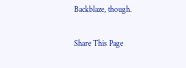Backblaze, though.

Share This Page